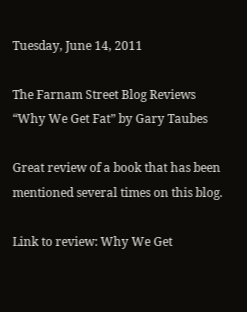Tuesday, June 14, 2011

The Farnam Street Blog Reviews “Why We Get Fat” by Gary Taubes

Great review of a book that has been mentioned several times on this blog.

Link to review: Why We Get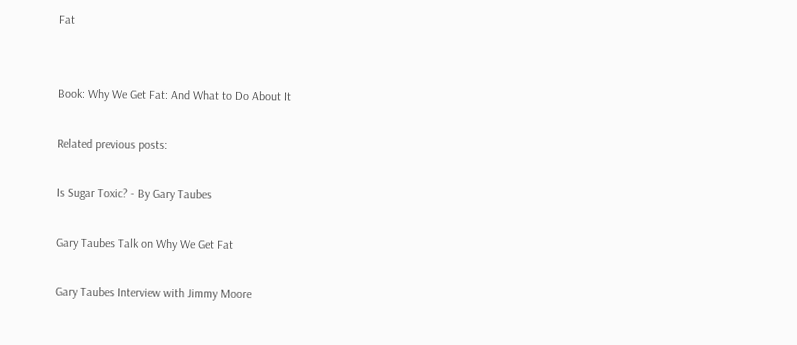Fat


Book: Why We Get Fat: And What to Do About It

Related previous posts:

Is Sugar Toxic? - By Gary Taubes

Gary Taubes Talk on Why We Get Fat

Gary Taubes Interview with Jimmy Moore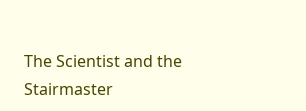The Scientist and the Stairmaster